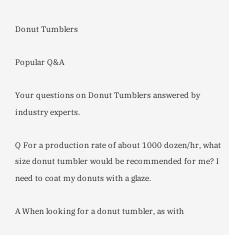Donut Tumblers

Popular Q&A

Your questions on Donut Tumblers answered by industry experts.

Q For a production rate of about 1000 dozen/hr, what size donut tumbler would be recommended for me? I need to coat my donuts with a glaze.

A When looking for a donut tumbler, as with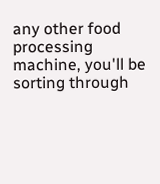any other food processing machine, you'll be sorting through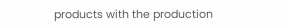products with the production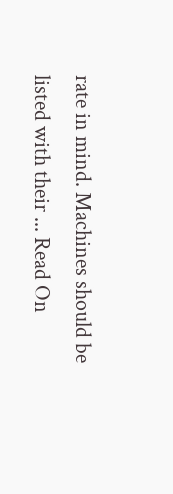rate in mind. Machines should be listed with their ... Read On